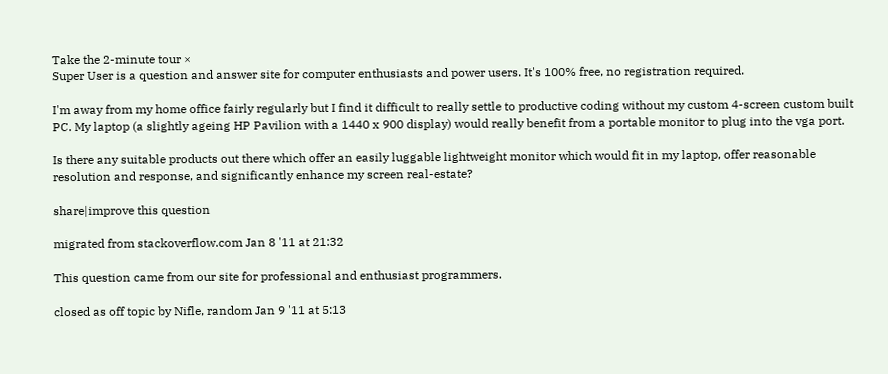Take the 2-minute tour ×
Super User is a question and answer site for computer enthusiasts and power users. It's 100% free, no registration required.

I'm away from my home office fairly regularly but I find it difficult to really settle to productive coding without my custom 4-screen custom built PC. My laptop (a slightly ageing HP Pavilion with a 1440 x 900 display) would really benefit from a portable monitor to plug into the vga port.

Is there any suitable products out there which offer an easily luggable lightweight monitor which would fit in my laptop, offer reasonable resolution and response, and significantly enhance my screen real-estate?

share|improve this question

migrated from stackoverflow.com Jan 8 '11 at 21:32

This question came from our site for professional and enthusiast programmers.

closed as off topic by Nifle, random Jan 9 '11 at 5:13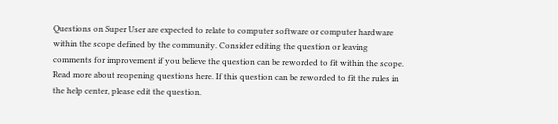Questions on Super User are expected to relate to computer software or computer hardware within the scope defined by the community. Consider editing the question or leaving comments for improvement if you believe the question can be reworded to fit within the scope. Read more about reopening questions here. If this question can be reworded to fit the rules in the help center, please edit the question.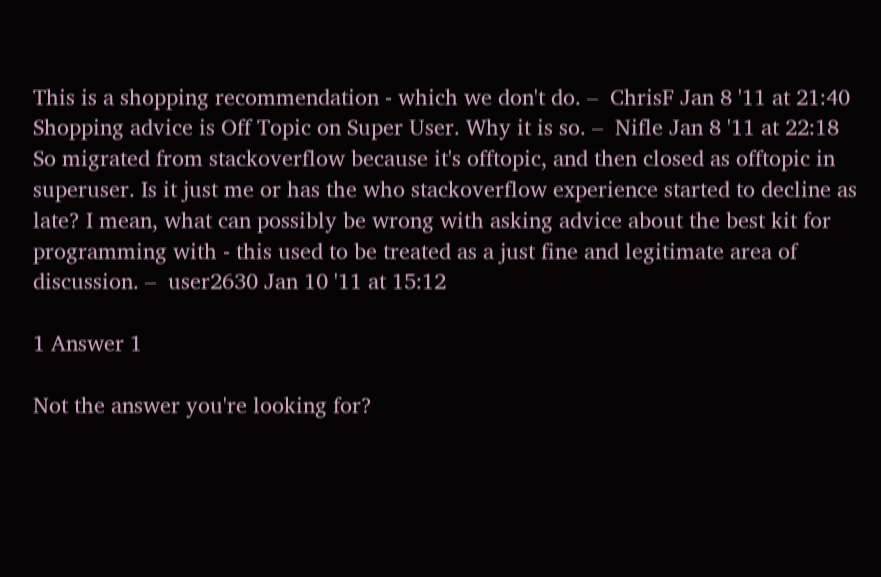This is a shopping recommendation - which we don't do. –  ChrisF Jan 8 '11 at 21:40
Shopping advice is Off Topic on Super User. Why it is so. –  Nifle Jan 8 '11 at 22:18
So migrated from stackoverflow because it's offtopic, and then closed as offtopic in superuser. Is it just me or has the who stackoverflow experience started to decline as late? I mean, what can possibly be wrong with asking advice about the best kit for programming with - this used to be treated as a just fine and legitimate area of discussion. –  user2630 Jan 10 '11 at 15:12

1 Answer 1

Not the answer you're looking for?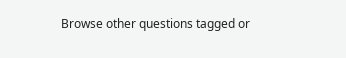Browse other questions tagged or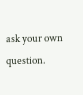ask your own question.